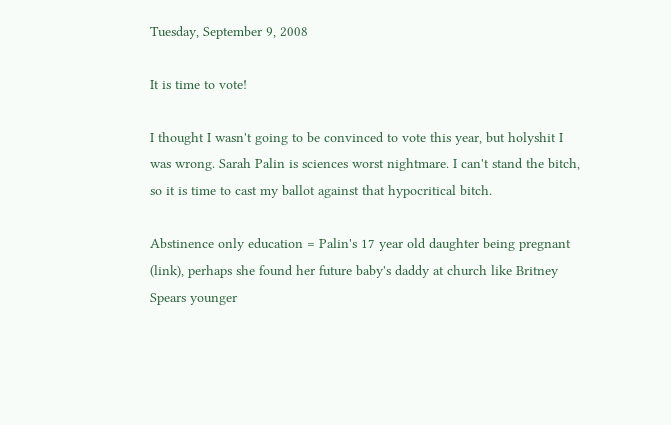Tuesday, September 9, 2008

It is time to vote!

I thought I wasn't going to be convinced to vote this year, but holyshit I was wrong. Sarah Palin is sciences worst nightmare. I can't stand the bitch, so it is time to cast my ballot against that hypocritical bitch.

Abstinence only education = Palin's 17 year old daughter being pregnant (link), perhaps she found her future baby's daddy at church like Britney Spears younger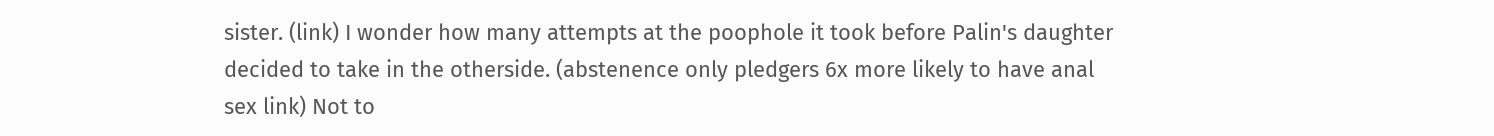sister. (link) I wonder how many attempts at the poophole it took before Palin's daughter decided to take in the otherside. (abstenence only pledgers 6x more likely to have anal sex link) Not to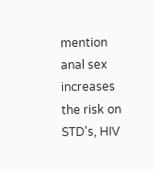mention anal sex increases the risk on STD's, HIV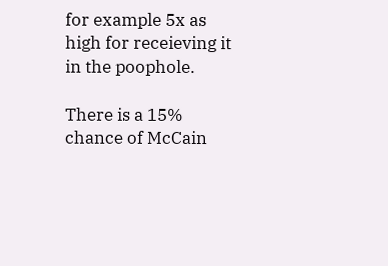for example 5x as high for receieving it in the poophole.

There is a 15% chance of McCain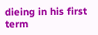dieing in his first term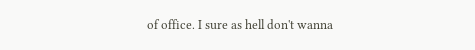of office. I sure as hell don't wanna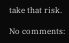take that risk.

No comments: